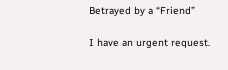Betrayed by a “Friend”

I have an urgent request.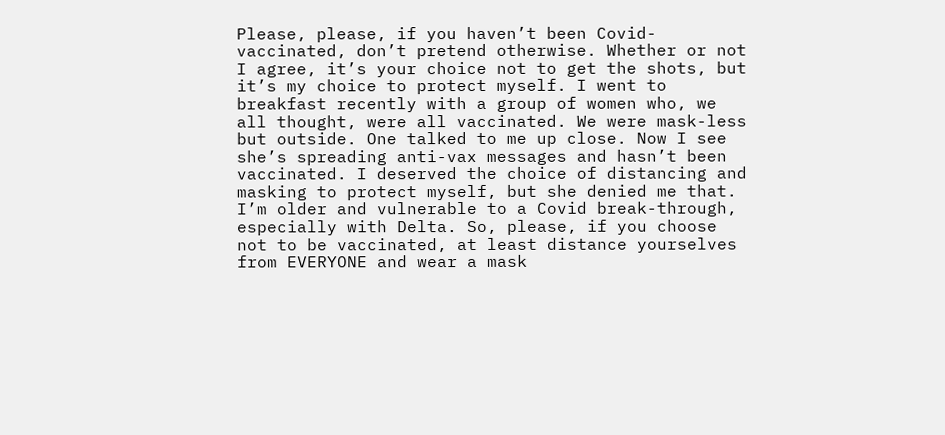Please, please, if you haven’t been Covid-vaccinated, don’t pretend otherwise. Whether or not I agree, it’s your choice not to get the shots, but it’s my choice to protect myself. I went to breakfast recently with a group of women who, we all thought, were all vaccinated. We were mask-less but outside. One talked to me up close. Now I see she’s spreading anti-vax messages and hasn’t been vaccinated. I deserved the choice of distancing and masking to protect myself, but she denied me that. I’m older and vulnerable to a Covid break-through, especially with Delta. So, please, if you choose not to be vaccinated, at least distance yourselves from EVERYONE and wear a mask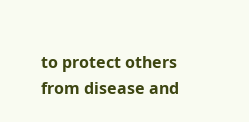to protect others from disease and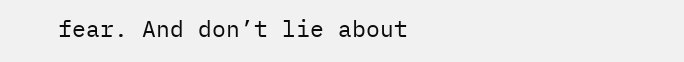fear. And don’t lie about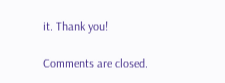it. Thank you!

Comments are closed.